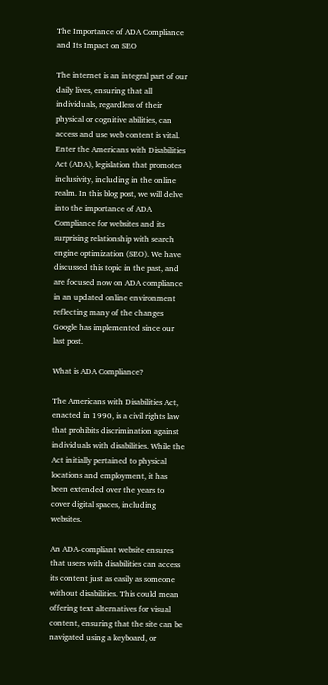The Importance of ADA Compliance and Its Impact on SEO

The internet is an integral part of our daily lives, ensuring that all individuals, regardless of their physical or cognitive abilities, can access and use web content is vital. Enter the Americans with Disabilities Act (ADA), legislation that promotes inclusivity, including in the online realm. In this blog post, we will delve into the importance of ADA Compliance for websites and its surprising relationship with search engine optimization (SEO). We have discussed this topic in the past, and are focused now on ADA compliance in an updated online environment reflecting many of the changes Google has implemented since our last post.

What is ADA Compliance?

The Americans with Disabilities Act, enacted in 1990, is a civil rights law that prohibits discrimination against individuals with disabilities. While the Act initially pertained to physical locations and employment, it has been extended over the years to cover digital spaces, including websites.

An ADA-compliant website ensures that users with disabilities can access its content just as easily as someone without disabilities. This could mean offering text alternatives for visual content, ensuring that the site can be navigated using a keyboard, or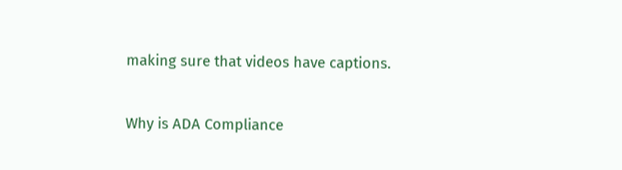making sure that videos have captions.

Why is ADA Compliance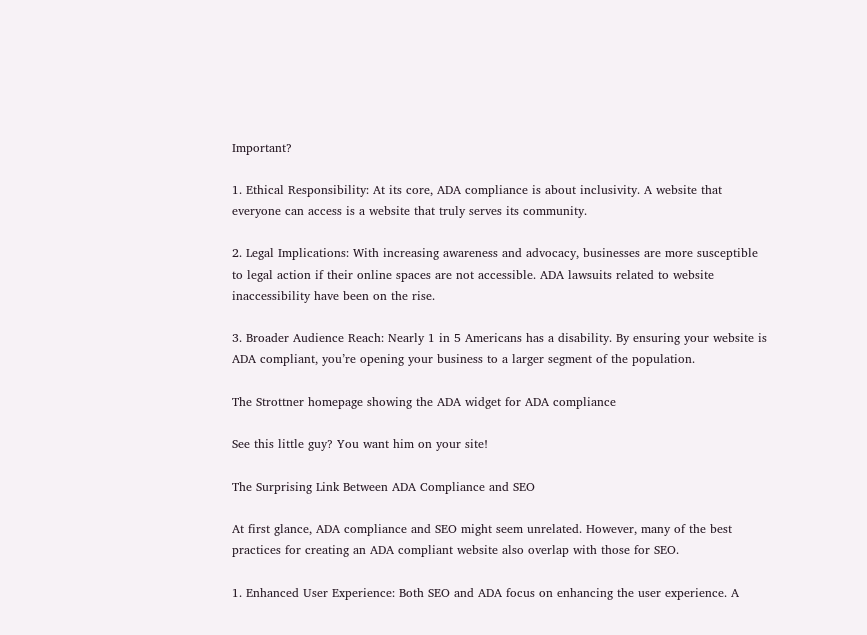Important?

1. Ethical Responsibility: At its core, ADA compliance is about inclusivity. A website that everyone can access is a website that truly serves its community.

2. Legal Implications: With increasing awareness and advocacy, businesses are more susceptible to legal action if their online spaces are not accessible. ADA lawsuits related to website inaccessibility have been on the rise.

3. Broader Audience Reach: Nearly 1 in 5 Americans has a disability. By ensuring your website is ADA compliant, you’re opening your business to a larger segment of the population.

The Strottner homepage showing the ADA widget for ADA compliance

See this little guy? You want him on your site!

The Surprising Link Between ADA Compliance and SEO

At first glance, ADA compliance and SEO might seem unrelated. However, many of the best practices for creating an ADA compliant website also overlap with those for SEO.

1. Enhanced User Experience: Both SEO and ADA focus on enhancing the user experience. A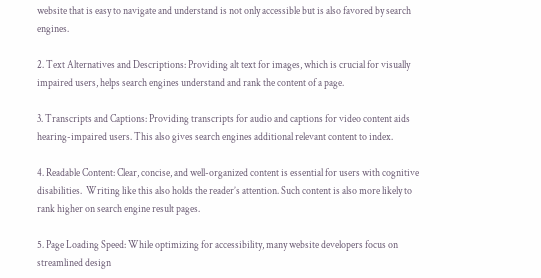website that is easy to navigate and understand is not only accessible but is also favored by search engines.

2. Text Alternatives and Descriptions: Providing alt text for images, which is crucial for visually impaired users, helps search engines understand and rank the content of a page.

3. Transcripts and Captions: Providing transcripts for audio and captions for video content aids hearing-impaired users. This also gives search engines additional relevant content to index.

4. Readable Content: Clear, concise, and well-organized content is essential for users with cognitive disabilities.  Writing like this also holds the reader’s attention. Such content is also more likely to rank higher on search engine result pages.

5. Page Loading Speed: While optimizing for accessibility, many website developers focus on streamlined design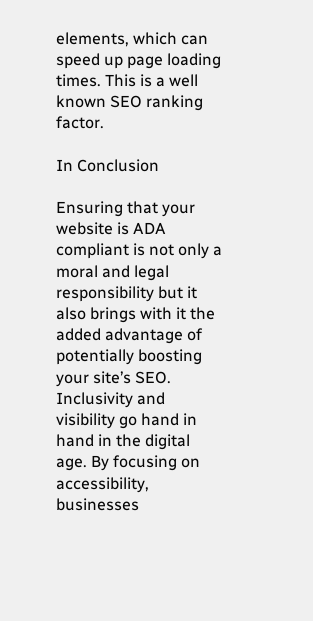elements, which can speed up page loading times. This is a well known SEO ranking factor.

In Conclusion

Ensuring that your website is ADA compliant is not only a moral and legal responsibility but it also brings with it the added advantage of potentially boosting your site’s SEO. Inclusivity and visibility go hand in hand in the digital age. By focusing on accessibility, businesses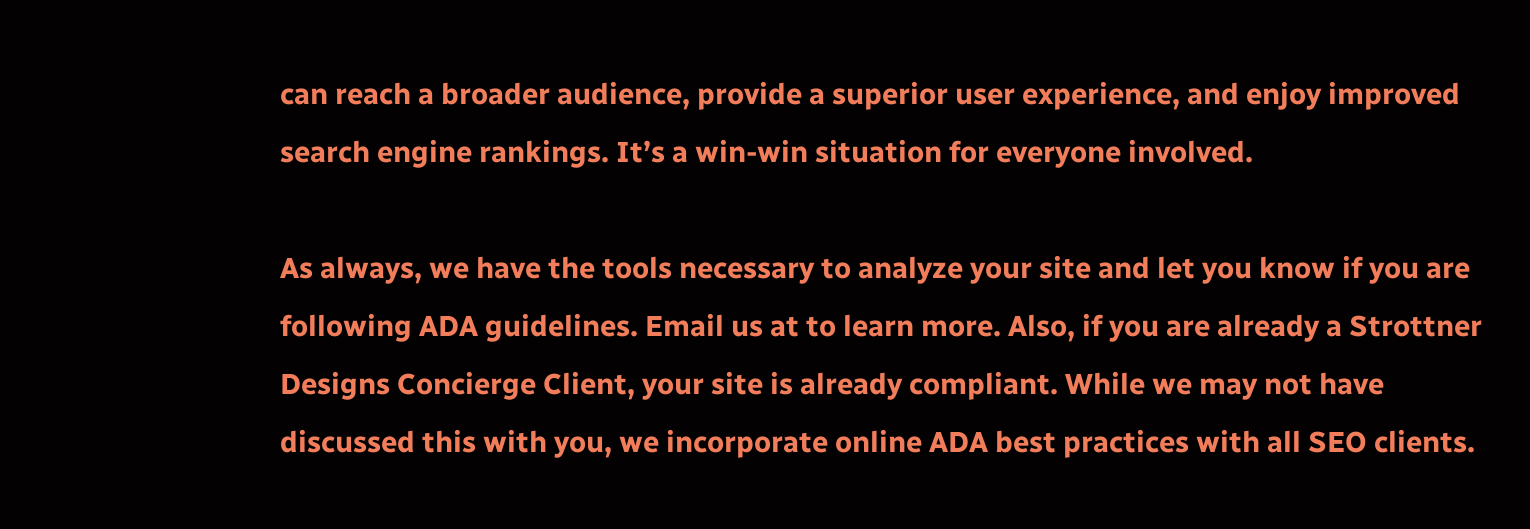can reach a broader audience, provide a superior user experience, and enjoy improved search engine rankings. It’s a win-win situation for everyone involved.

As always, we have the tools necessary to analyze your site and let you know if you are following ADA guidelines. Email us at to learn more. Also, if you are already a Strottner Designs Concierge Client, your site is already compliant. While we may not have discussed this with you, we incorporate online ADA best practices with all SEO clients.